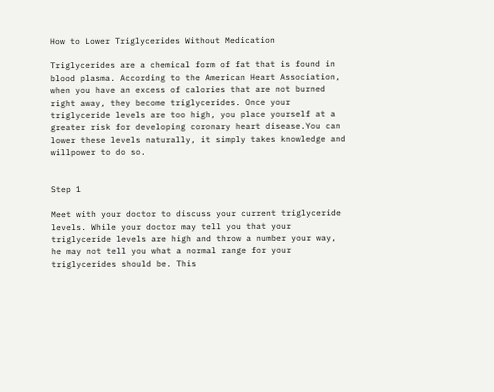How to Lower Triglycerides Without Medication

Triglycerides are a chemical form of fat that is found in blood plasma. According to the American Heart Association, when you have an excess of calories that are not burned right away, they become triglycerides. Once your triglyceride levels are too high, you place yourself at a greater risk for developing coronary heart disease.You can lower these levels naturally, it simply takes knowledge and willpower to do so.


Step 1

Meet with your doctor to discuss your current triglyceride levels. While your doctor may tell you that your triglyceride levels are high and throw a number your way, he may not tell you what a normal range for your triglycerides should be. This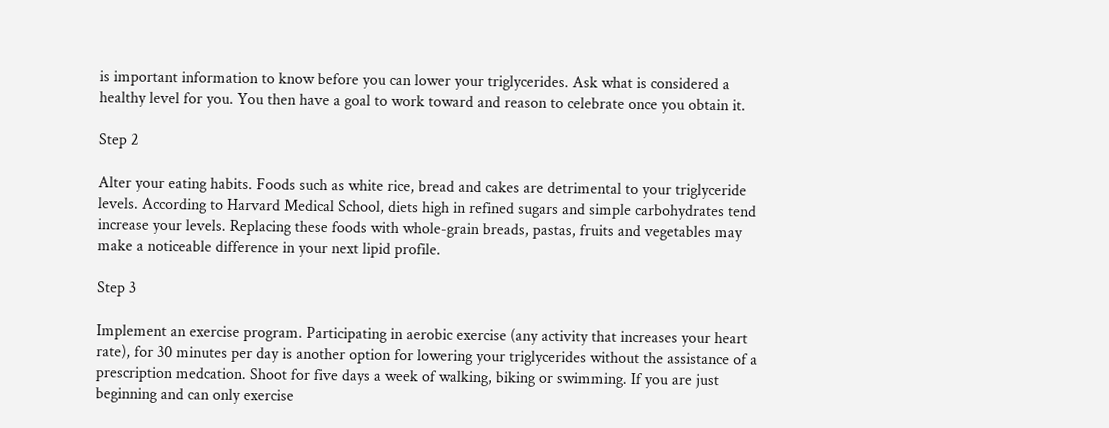is important information to know before you can lower your triglycerides. Ask what is considered a healthy level for you. You then have a goal to work toward and reason to celebrate once you obtain it.

Step 2

Alter your eating habits. Foods such as white rice, bread and cakes are detrimental to your triglyceride levels. According to Harvard Medical School, diets high in refined sugars and simple carbohydrates tend increase your levels. Replacing these foods with whole-grain breads, pastas, fruits and vegetables may make a noticeable difference in your next lipid profile.

Step 3

Implement an exercise program. Participating in aerobic exercise (any activity that increases your heart rate), for 30 minutes per day is another option for lowering your triglycerides without the assistance of a prescription medcation. Shoot for five days a week of walking, biking or swimming. If you are just beginning and can only exercise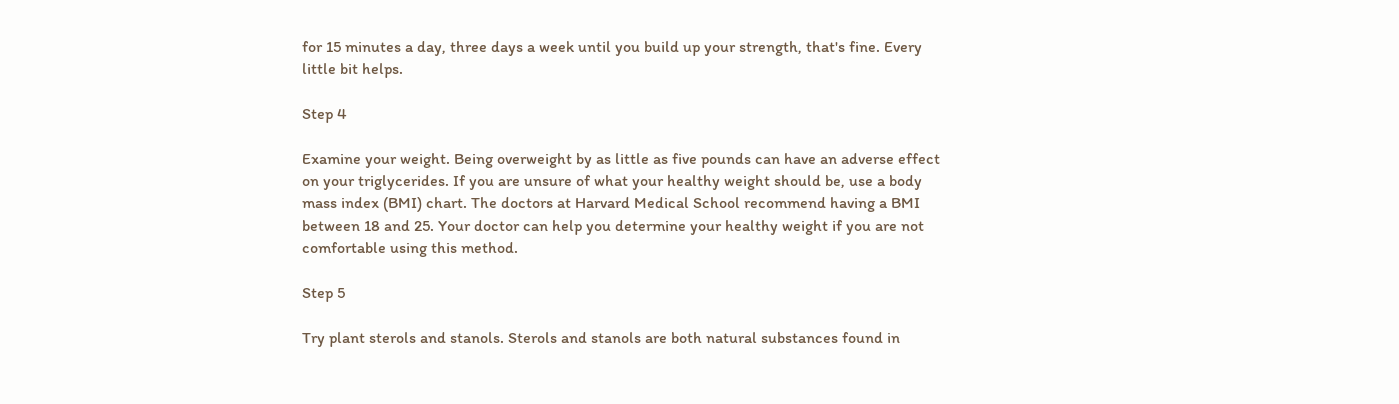for 15 minutes a day, three days a week until you build up your strength, that's fine. Every little bit helps.

Step 4

Examine your weight. Being overweight by as little as five pounds can have an adverse effect on your triglycerides. If you are unsure of what your healthy weight should be, use a body mass index (BMI) chart. The doctors at Harvard Medical School recommend having a BMI between 18 and 25. Your doctor can help you determine your healthy weight if you are not comfortable using this method.

Step 5

Try plant sterols and stanols. Sterols and stanols are both natural substances found in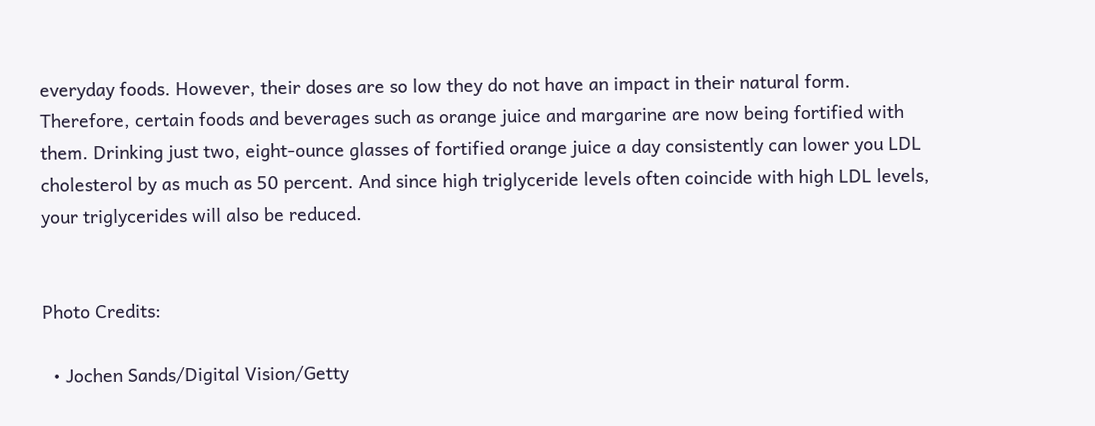everyday foods. However, their doses are so low they do not have an impact in their natural form. Therefore, certain foods and beverages such as orange juice and margarine are now being fortified with them. Drinking just two, eight-ounce glasses of fortified orange juice a day consistently can lower you LDL cholesterol by as much as 50 percent. And since high triglyceride levels often coincide with high LDL levels, your triglycerides will also be reduced.


Photo Credits:

  • Jochen Sands/Digital Vision/Getty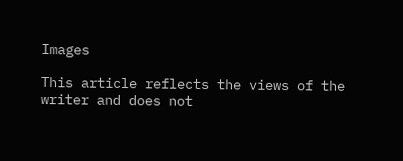Images

This article reflects the views of the writer and does not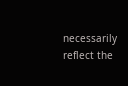necessarily reflect the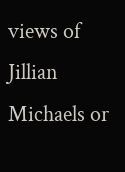views of Jillian Michaels or